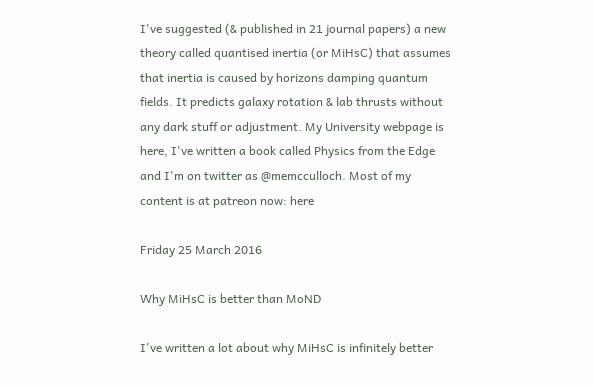I've suggested (& published in 21 journal papers) a new theory called quantised inertia (or MiHsC) that assumes that inertia is caused by horizons damping quantum fields. It predicts galaxy rotation & lab thrusts without any dark stuff or adjustment. My University webpage is here, I've written a book called Physics from the Edge and I'm on twitter as @memcculloch. Most of my content is at patreon now: here

Friday 25 March 2016

Why MiHsC is better than MoND

I've written a lot about why MiHsC is infinitely better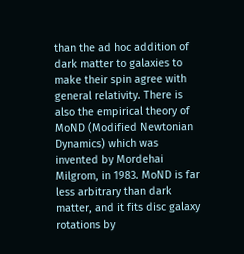than the ad hoc addition of dark matter to galaxies to make their spin agree with general relativity. There is also the empirical theory of MoND (Modified Newtonian Dynamics) which was invented by Mordehai Milgrom, in 1983. MoND is far less arbitrary than dark matter, and it fits disc galaxy rotations by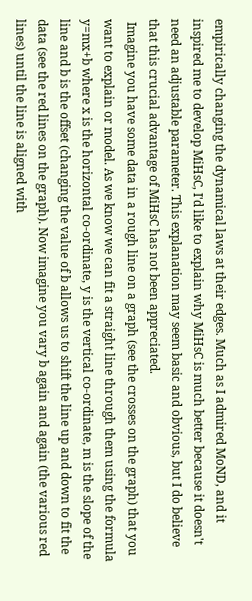empirically changing the dynamical laws at their edges. Much as I admired MoND, and it inspired me to develop MiHsC, I'd like to explain why MiHsC is much better because it doesn't need an adjustable parameter. This explanation may seem basic and obvious, but I do believe that this crucial advantage of MiHsC has not been appreciated.
 Imagine you have some data in a rough line on a graph (see the crosses on the graph) that you want to explain or model. As we know we can fit a straight line through them using the formula y=mx+b where x is the horizontal co-ordinate, y is the vertical co-ordinate, m is the slope of the line and b is the offset (changing the value of b allows us to shift the line up and down to fit the data (see the red lines on the graph). Now imagine you vary b again and again (the various red lines) until the line is aligned with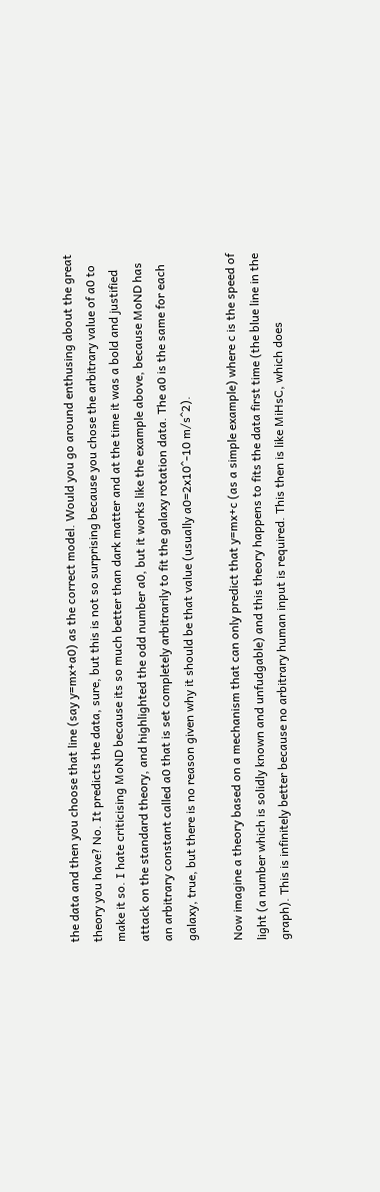the data and then you choose that line (say y=mx+a0) as the correct model. Would you go around enthusing about the great theory you have? No. It predicts the data, sure, but this is not so surprising because you chose the arbitrary value of a0 to make it so. I hate criticising MoND because its so much better than dark matter and at the time it was a bold and justified attack on the standard theory, and highlighted the odd number a0, but it works like the example above, because MoND has an arbitrary constant called a0 that is set completely arbitrarily to fit the galaxy rotation data. The a0 is the same for each galaxy, true, but there is no reason given why it should be that value (usually a0=2x10^-10 m/s^2).

Now imagine a theory based on a mechanism that can only predict that y=mx+c (as a simple example) where c is the speed of light (a number which is solidly known and unfudgable) and this theory happens to fits the data first time (the blue line in the graph). This is infinitely better because no arbitrary human input is required. This then is like MiHsC, which does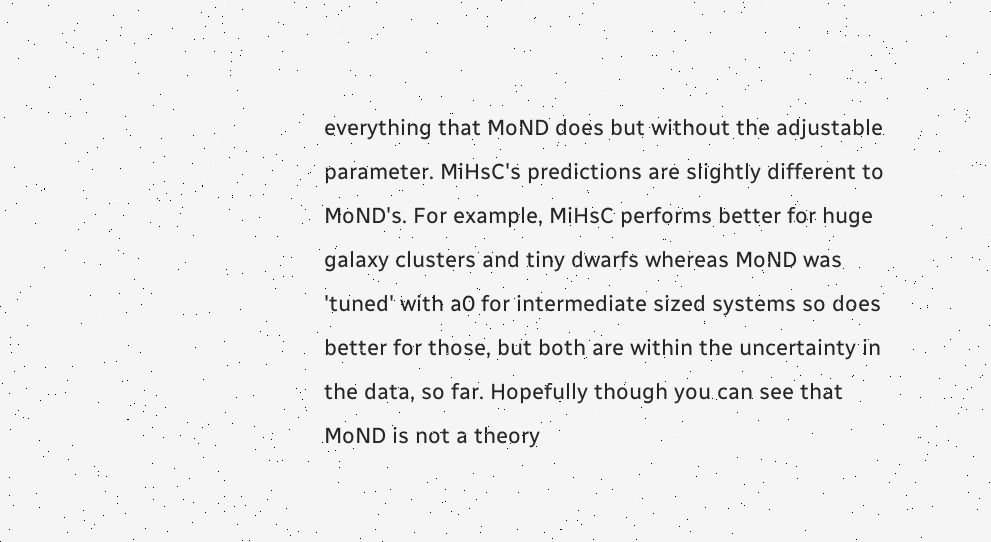everything that MoND does but without the adjustable parameter. MiHsC's predictions are slightly different to MoND's. For example, MiHsC performs better for huge galaxy clusters and tiny dwarfs whereas MoND was 'tuned' with a0 for intermediate sized systems so does better for those, but both are within the uncertainty in the data, so far. Hopefully though you can see that MoND is not a theory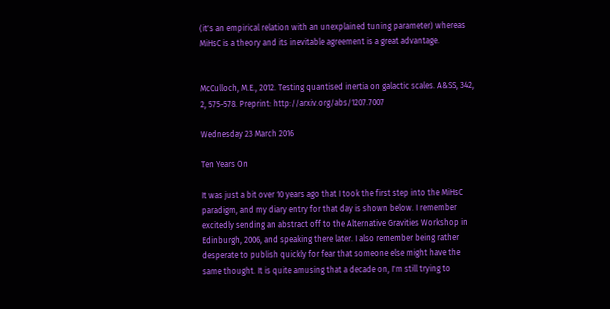(it's an empirical relation with an unexplained tuning parameter) whereas MiHsC is a theory and its inevitable agreement is a great advantage.


McCulloch, M.E., 2012. Testing quantised inertia on galactic scales. A&SS, 342, 2, 575-578. Preprint: http://arxiv.org/abs/1207.7007

Wednesday 23 March 2016

Ten Years On

It was just a bit over 10 years ago that I took the first step into the MiHsC paradigm, and my diary entry for that day is shown below. I remember excitedly sending an abstract off to the Alternative Gravities Workshop in Edinburgh, 2006, and speaking there later. I also remember being rather desperate to publish quickly for fear that someone else might have the same thought. It is quite amusing that a decade on, I'm still trying to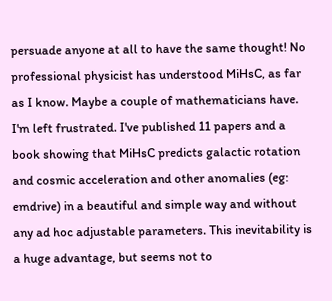persuade anyone at all to have the same thought! No professional physicist has understood MiHsC, as far as I know. Maybe a couple of mathematicians have.
I'm left frustrated. I've published 11 papers and a book showing that MiHsC predicts galactic rotation and cosmic acceleration and other anomalies (eg: emdrive) in a beautiful and simple way and without any ad hoc adjustable parameters. This inevitability is a huge advantage, but seems not to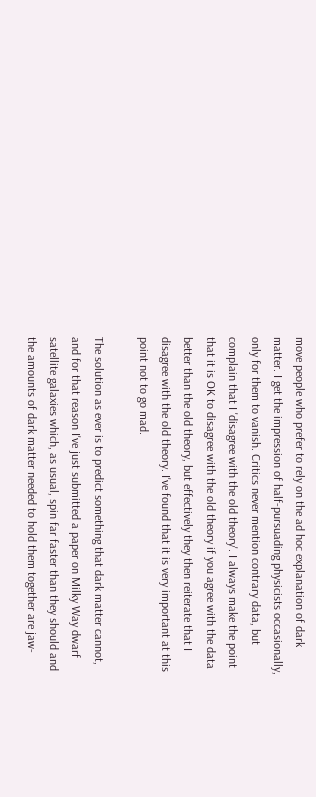move people who prefer to rely on the ad hoc explanation of dark matter. I get the impression of half-pursuading physicists occasionally, only for them to vanish. Critics never mention contrary data, but complain that I 'disagree with the old theory'. I always make the point that it is OK to disagree with the old theory if you agree with the data better than the old theory, but effectively they then reiterate that I disagree with the old theory. I've found that it is very important at this point not to go mad.

The solution as ever is to predict something that dark matter cannot, and for that reason I've just submitted a paper on Milky Way dwarf satellite galaxies which, as usual, spin far faster than they should and the amounts of dark matter needed to hold them together are jaw-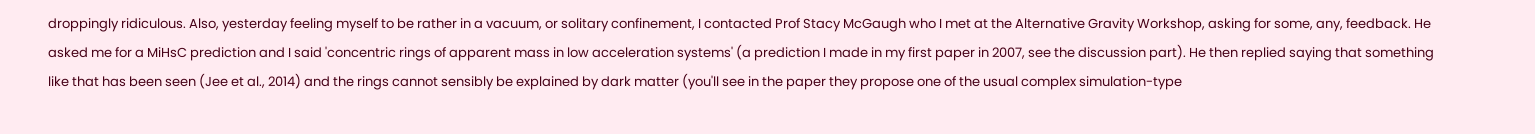droppingly ridiculous. Also, yesterday feeling myself to be rather in a vacuum, or solitary confinement, I contacted Prof Stacy McGaugh who I met at the Alternative Gravity Workshop, asking for some, any, feedback. He asked me for a MiHsC prediction and I said 'concentric rings of apparent mass in low acceleration systems' (a prediction I made in my first paper in 2007, see the discussion part). He then replied saying that something like that has been seen (Jee et al., 2014) and the rings cannot sensibly be explained by dark matter (you'll see in the paper they propose one of the usual complex simulation-type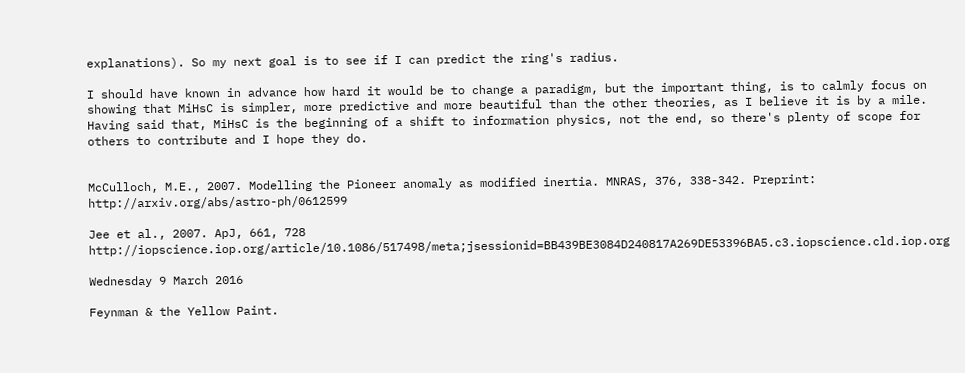explanations). So my next goal is to see if I can predict the ring's radius.

I should have known in advance how hard it would be to change a paradigm, but the important thing, is to calmly focus on showing that MiHsC is simpler, more predictive and more beautiful than the other theories, as I believe it is by a mile. Having said that, MiHsC is the beginning of a shift to information physics, not the end, so there's plenty of scope for others to contribute and I hope they do.


McCulloch, M.E., 2007. Modelling the Pioneer anomaly as modified inertia. MNRAS, 376, 338-342. Preprint: http://arxiv.org/abs/astro-ph/0612599

Jee et al., 2007. ApJ, 661, 728 http://iopscience.iop.org/article/10.1086/517498/meta;jsessionid=BB439BE3084D240817A269DE53396BA5.c3.iopscience.cld.iop.org

Wednesday 9 March 2016

Feynman & the Yellow Paint.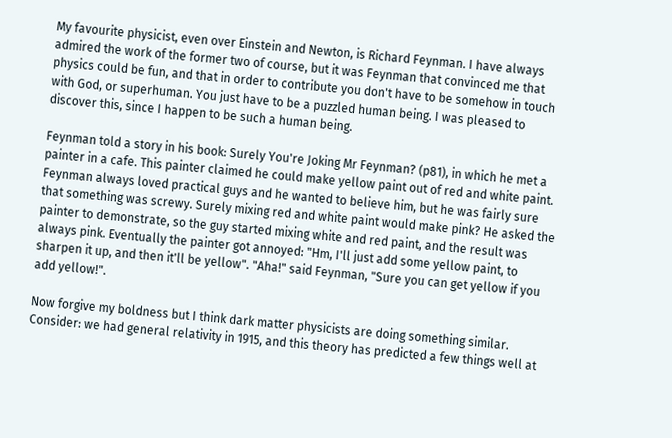My favourite physicist, even over Einstein and Newton, is Richard Feynman. I have always admired the work of the former two of course, but it was Feynman that convinced me that physics could be fun, and that in order to contribute you don't have to be somehow in touch with God, or superhuman. You just have to be a puzzled human being. I was pleased to discover this, since I happen to be such a human being.

Feynman told a story in his book: Surely You're Joking Mr Feynman? (p81), in which he met a painter in a cafe. This painter claimed he could make yellow paint out of red and white paint. Feynman always loved practical guys and he wanted to believe him, but he was fairly sure that something was screwy. Surely mixing red and white paint would make pink? He asked the painter to demonstrate, so the guy started mixing white and red paint, and the result was always pink. Eventually the painter got annoyed: "Hm, I'll just add some yellow paint, to sharpen it up, and then it'll be yellow". "Aha!" said Feynman, "Sure you can get yellow if you add yellow!".

Now forgive my boldness but I think dark matter physicists are doing something similar. Consider: we had general relativity in 1915, and this theory has predicted a few things well at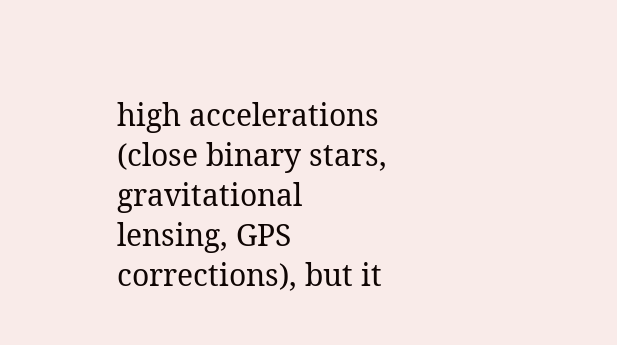high accelerations (close binary stars, gravitational lensing, GPS corrections), but it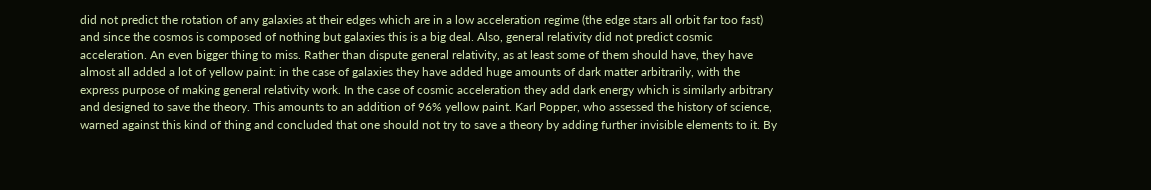did not predict the rotation of any galaxies at their edges which are in a low acceleration regime (the edge stars all orbit far too fast) and since the cosmos is composed of nothing but galaxies this is a big deal. Also, general relativity did not predict cosmic acceleration. An even bigger thing to miss. Rather than dispute general relativity, as at least some of them should have, they have almost all added a lot of yellow paint: in the case of galaxies they have added huge amounts of dark matter arbitrarily, with the express purpose of making general relativity work. In the case of cosmic acceleration they add dark energy which is similarly arbitrary and designed to save the theory. This amounts to an addition of 96% yellow paint. Karl Popper, who assessed the history of science, warned against this kind of thing and concluded that one should not try to save a theory by adding further invisible elements to it. By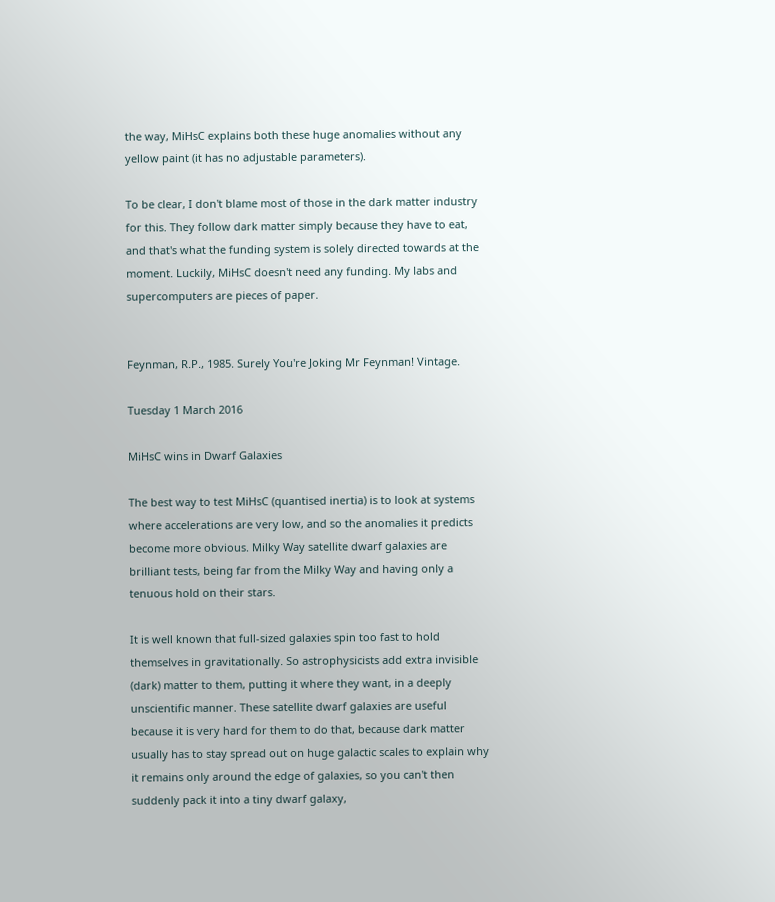the way, MiHsC explains both these huge anomalies without any yellow paint (it has no adjustable parameters).

To be clear, I don't blame most of those in the dark matter industry for this. They follow dark matter simply because they have to eat, and that's what the funding system is solely directed towards at the moment. Luckily, MiHsC doesn't need any funding. My labs and supercomputers are pieces of paper.


Feynman, R.P., 1985. Surely You're Joking Mr Feynman! Vintage.

Tuesday 1 March 2016

MiHsC wins in Dwarf Galaxies

The best way to test MiHsC (quantised inertia) is to look at systems where accelerations are very low, and so the anomalies it predicts become more obvious. Milky Way satellite dwarf galaxies are brilliant tests, being far from the Milky Way and having only a tenuous hold on their stars.

It is well known that full-sized galaxies spin too fast to hold themselves in gravitationally. So astrophysicists add extra invisible (dark) matter to them, putting it where they want, in a deeply unscientific manner. These satellite dwarf galaxies are useful because it is very hard for them to do that, because dark matter usually has to stay spread out on huge galactic scales to explain why it remains only around the edge of galaxies, so you can't then suddenly pack it into a tiny dwarf galaxy,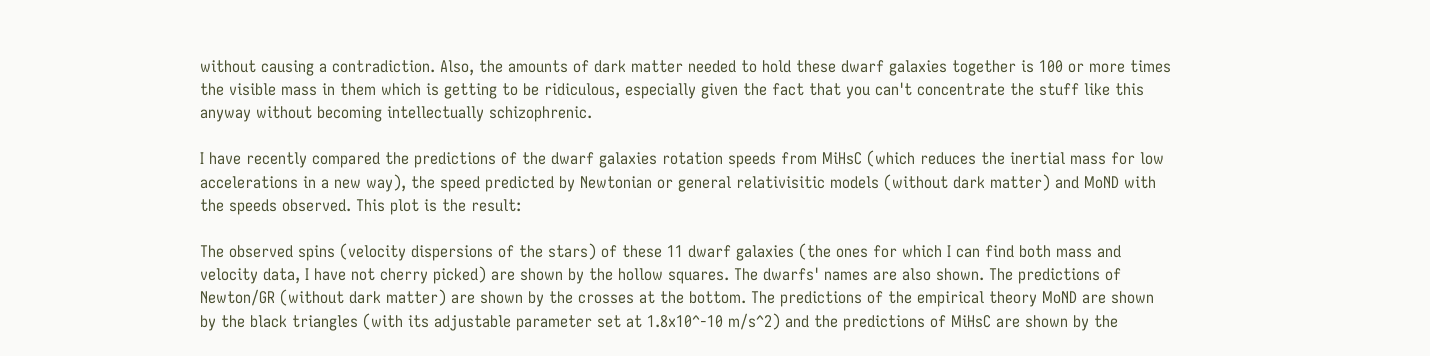without causing a contradiction. Also, the amounts of dark matter needed to hold these dwarf galaxies together is 100 or more times the visible mass in them which is getting to be ridiculous, especially given the fact that you can't concentrate the stuff like this anyway without becoming intellectually schizophrenic.

I have recently compared the predictions of the dwarf galaxies rotation speeds from MiHsC (which reduces the inertial mass for low accelerations in a new way), the speed predicted by Newtonian or general relativisitic models (without dark matter) and MoND with the speeds observed. This plot is the result:

The observed spins (velocity dispersions of the stars) of these 11 dwarf galaxies (the ones for which I can find both mass and velocity data, I have not cherry picked) are shown by the hollow squares. The dwarfs' names are also shown. The predictions of Newton/GR (without dark matter) are shown by the crosses at the bottom. The predictions of the empirical theory MoND are shown by the black triangles (with its adjustable parameter set at 1.8x10^-10 m/s^2) and the predictions of MiHsC are shown by the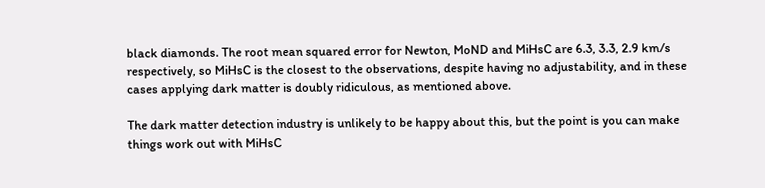black diamonds. The root mean squared error for Newton, MoND and MiHsC are 6.3, 3.3, 2.9 km/s respectively, so MiHsC is the closest to the observations, despite having no adjustability, and in these cases applying dark matter is doubly ridiculous, as mentioned above.

The dark matter detection industry is unlikely to be happy about this, but the point is you can make things work out with MiHsC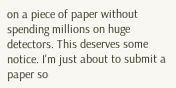on a piece of paper without spending millions on huge detectors. This deserves some notice. I'm just about to submit a paper so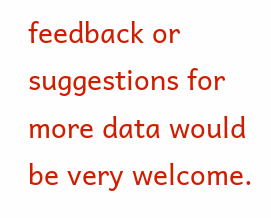feedback or suggestions for more data would be very welcome.